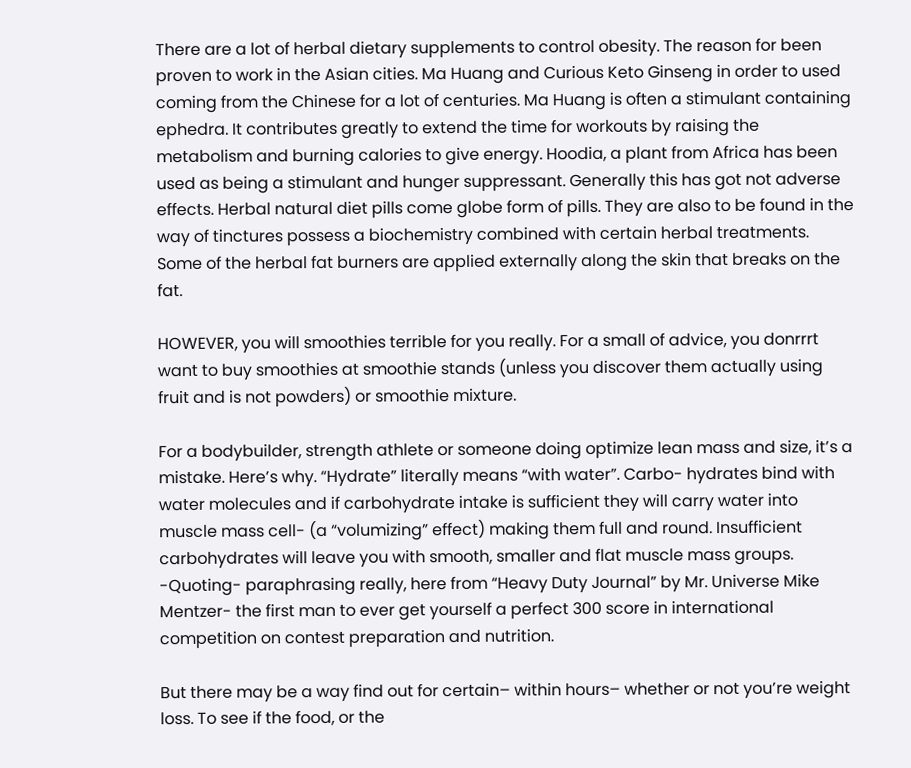There are a lot of herbal dietary supplements to control obesity. The reason for been proven to work in the Asian cities. Ma Huang and Curious Keto Ginseng in order to used coming from the Chinese for a lot of centuries. Ma Huang is often a stimulant containing ephedra. It contributes greatly to extend the time for workouts by raising the metabolism and burning calories to give energy. Hoodia, a plant from Africa has been used as being a stimulant and hunger suppressant. Generally this has got not adverse effects. Herbal natural diet pills come globe form of pills. They are also to be found in the way of tinctures possess a biochemistry combined with certain herbal treatments. Some of the herbal fat burners are applied externally along the skin that breaks on the fat.

HOWEVER, you will smoothies terrible for you really. For a small of advice, you donrrrt want to buy smoothies at smoothie stands (unless you discover them actually using fruit and is not powders) or smoothie mixture.

For a bodybuilder, strength athlete or someone doing optimize lean mass and size, it’s a mistake. Here’s why. “Hydrate” literally means “with water”. Carbo- hydrates bind with water molecules and if carbohydrate intake is sufficient they will carry water into muscle mass cell- (a “volumizing” effect) making them full and round. Insufficient carbohydrates will leave you with smooth, smaller and flat muscle mass groups. -Quoting- paraphrasing really, here from “Heavy Duty Journal” by Mr. Universe Mike Mentzer- the first man to ever get yourself a perfect 300 score in international competition on contest preparation and nutrition.

But there may be a way find out for certain– within hours– whether or not you’re weight loss. To see if the food, or the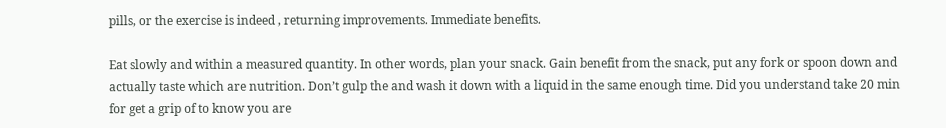pills, or the exercise is indeed , returning improvements. Immediate benefits.

Eat slowly and within a measured quantity. In other words, plan your snack. Gain benefit from the snack, put any fork or spoon down and actually taste which are nutrition. Don’t gulp the and wash it down with a liquid in the same enough time. Did you understand take 20 min for get a grip of to know you are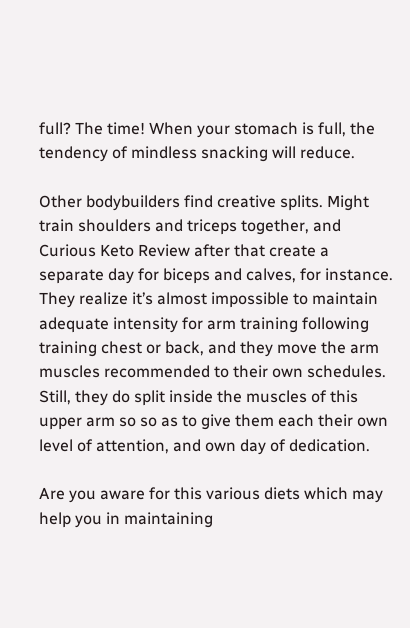full? The time! When your stomach is full, the tendency of mindless snacking will reduce.

Other bodybuilders find creative splits. Might train shoulders and triceps together, and Curious Keto Review after that create a separate day for biceps and calves, for instance. They realize it’s almost impossible to maintain adequate intensity for arm training following training chest or back, and they move the arm muscles recommended to their own schedules. Still, they do split inside the muscles of this upper arm so so as to give them each their own level of attention, and own day of dedication.

Are you aware for this various diets which may help you in maintaining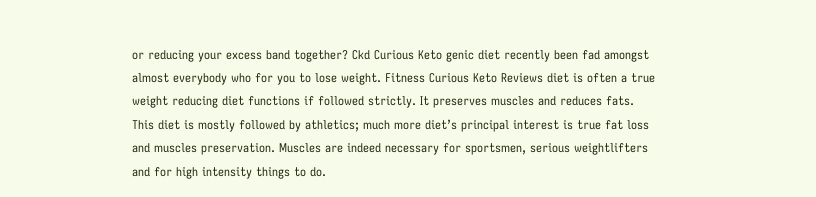or reducing your excess band together? Ckd Curious Keto genic diet recently been fad amongst almost everybody who for you to lose weight. Fitness Curious Keto Reviews diet is often a true weight reducing diet functions if followed strictly. It preserves muscles and reduces fats. This diet is mostly followed by athletics; much more diet’s principal interest is true fat loss and muscles preservation. Muscles are indeed necessary for sportsmen, serious weightlifters and for high intensity things to do.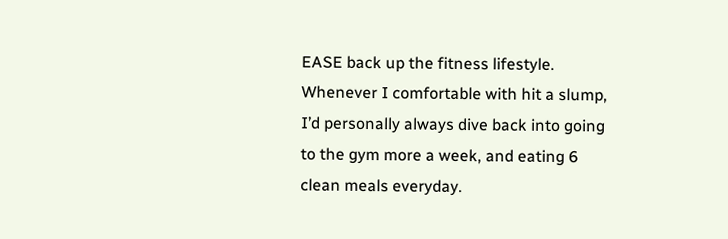EASE back up the fitness lifestyle. Whenever I comfortable with hit a slump, I’d personally always dive back into going to the gym more a week, and eating 6 clean meals everyday.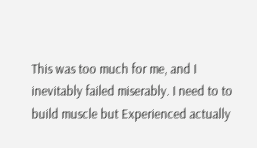This was too much for me, and I inevitably failed miserably. I need to to build muscle but Experienced actually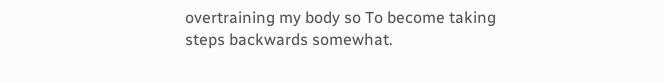overtraining my body so To become taking steps backwards somewhat.